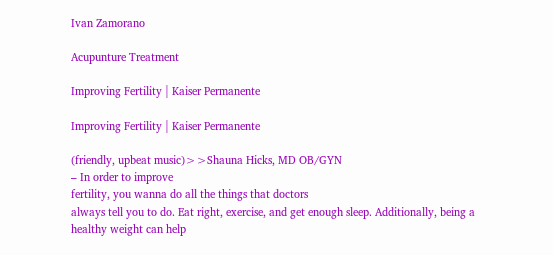Ivan Zamorano

Acupunture Treatment

Improving Fertility | Kaiser Permanente

Improving Fertility | Kaiser Permanente

(friendly, upbeat music)>>Shauna Hicks, MD OB/GYN
– In order to improve
fertility, you wanna do all the things that doctors
always tell you to do. Eat right, exercise, and get enough sleep. Additionally, being a
healthy weight can help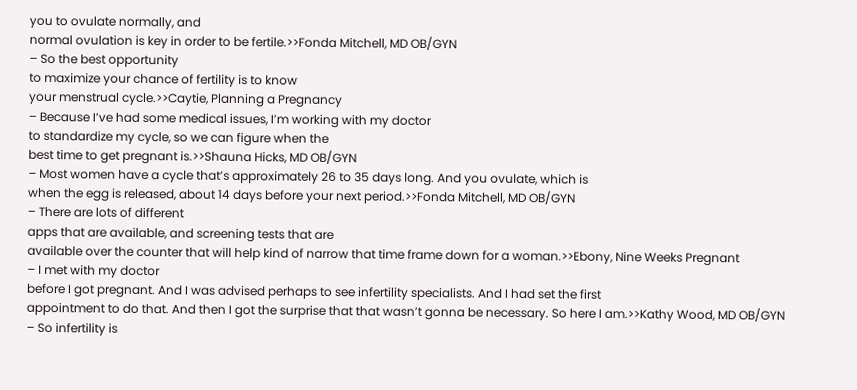you to ovulate normally, and
normal ovulation is key in order to be fertile.>>Fonda Mitchell, MD OB/GYN
– So the best opportunity
to maximize your chance of fertility is to know
your menstrual cycle.>>Caytie, Planning a Pregnancy
– Because I’ve had some medical issues, I’m working with my doctor
to standardize my cycle, so we can figure when the
best time to get pregnant is.>>Shauna Hicks, MD OB/GYN
– Most women have a cycle that’s approximately 26 to 35 days long. And you ovulate, which is
when the egg is released, about 14 days before your next period.>>Fonda Mitchell, MD OB/GYN
– There are lots of different
apps that are available, and screening tests that are
available over the counter that will help kind of narrow that time frame down for a woman.>>Ebony, Nine Weeks Pregnant
– I met with my doctor
before I got pregnant. And I was advised perhaps to see infertility specialists. And I had set the first
appointment to do that. And then I got the surprise that that wasn’t gonna be necessary. So here I am.>>Kathy Wood, MD OB/GYN
– So infertility is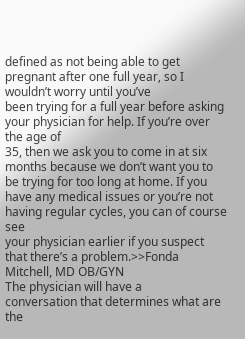defined as not being able to get pregnant after one full year, so I wouldn’t worry until you’ve
been trying for a full year before asking your physician for help. If you’re over the age of
35, then we ask you to come in at six months because we don’t want you to be trying for too long at home. If you have any medical issues or you’re not having regular cycles, you can of course see
your physician earlier if you suspect that there’s a problem.>>Fonda Mitchell, MD OB/GYN
The physician will have a
conversation that determines what are the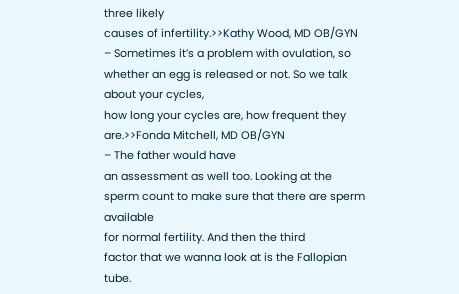three likely
causes of infertility.>>Kathy Wood, MD OB/GYN
– Sometimes it’s a problem with ovulation, so whether an egg is released or not. So we talk about your cycles,
how long your cycles are, how frequent they are.>>Fonda Mitchell, MD OB/GYN
– The father would have
an assessment as well too. Looking at the sperm count to make sure that there are sperm available
for normal fertility. And then the third
factor that we wanna look at is the Fallopian tube.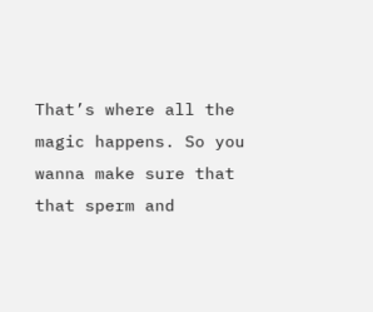That’s where all the magic happens. So you wanna make sure that that sperm and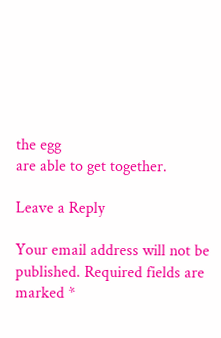the egg
are able to get together.

Leave a Reply

Your email address will not be published. Required fields are marked *